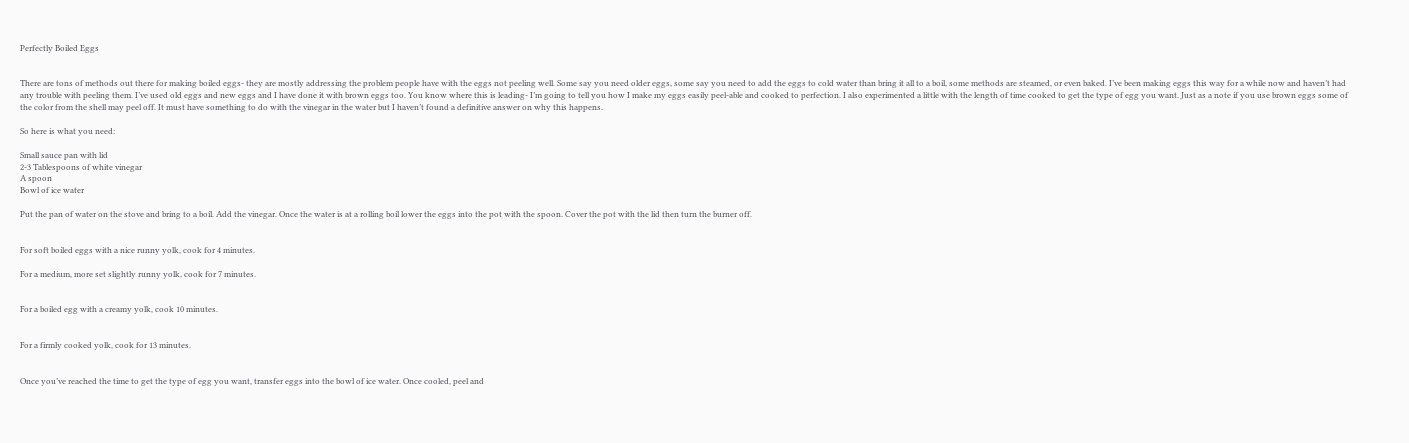Perfectly Boiled Eggs


There are tons of methods out there for making boiled eggs- they are mostly addressing the problem people have with the eggs not peeling well. Some say you need older eggs, some say you need to add the eggs to cold water than bring it all to a boil, some methods are steamed, or even baked. I’ve been making eggs this way for a while now and haven’t had any trouble with peeling them. I’ve used old eggs and new eggs and I have done it with brown eggs too. You know where this is leading- I’m going to tell you how I make my eggs easily peel-able and cooked to perfection. I also experimented a little with the length of time cooked to get the type of egg you want. Just as a note if you use brown eggs some of the color from the shell may peel off. It must have something to do with the vinegar in the water but I haven’t found a definitive answer on why this happens.

So here is what you need:

Small sauce pan with lid
2-3 Tablespoons of white vinegar
A spoon
Bowl of ice water

Put the pan of water on the stove and bring to a boil. Add the vinegar. Once the water is at a rolling boil lower the eggs into the pot with the spoon. Cover the pot with the lid then turn the burner off.


For soft boiled eggs with a nice runny yolk, cook for 4 minutes.

For a medium, more set slightly runny yolk, cook for 7 minutes.


For a boiled egg with a creamy yolk, cook 10 minutes.


For a firmly cooked yolk, cook for 13 minutes.


Once you’ve reached the time to get the type of egg you want, transfer eggs into the bowl of ice water. Once cooled, peel and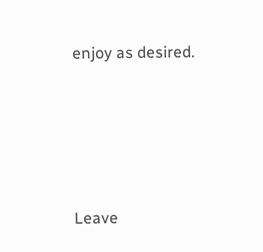enjoy as desired.





Leave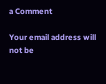a Comment

Your email address will not be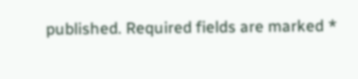published. Required fields are marked *